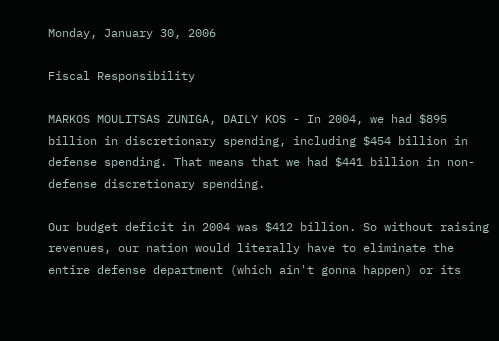Monday, January 30, 2006

Fiscal Responsibility

MARKOS MOULITSAS ZUNIGA, DAILY KOS - In 2004, we had $895 billion in discretionary spending, including $454 billion in defense spending. That means that we had $441 billion in non-defense discretionary spending.

Our budget deficit in 2004 was $412 billion. So without raising revenues, our nation would literally have to eliminate the entire defense department (which ain't gonna happen) or its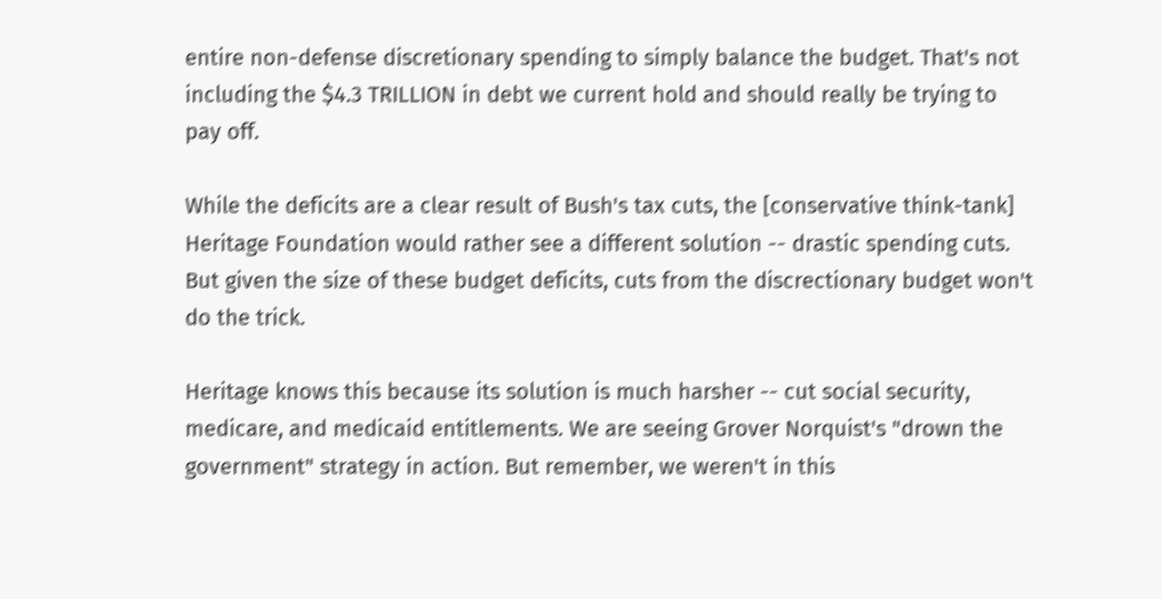entire non-defense discretionary spending to simply balance the budget. That's not including the $4.3 TRILLION in debt we current hold and should really be trying to pay off.

While the deficits are a clear result of Bush's tax cuts, the [conservative think-tank] Heritage Foundation would rather see a different solution -- drastic spending cuts. But given the size of these budget deficits, cuts from the discrectionary budget won't do the trick.

Heritage knows this because its solution is much harsher -- cut social security, medicare, and medicaid entitlements. We are seeing Grover Norquist's "drown the government" strategy in action. But remember, we weren't in this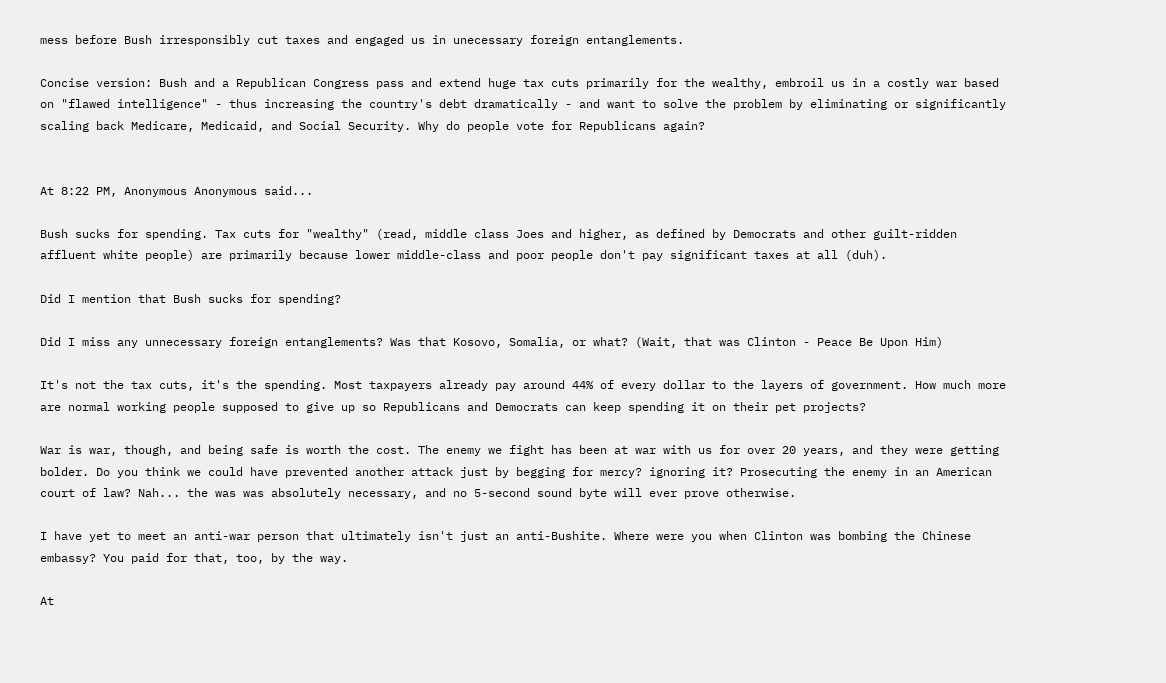mess before Bush irresponsibly cut taxes and engaged us in unecessary foreign entanglements.

Concise version: Bush and a Republican Congress pass and extend huge tax cuts primarily for the wealthy, embroil us in a costly war based on "flawed intelligence" - thus increasing the country's debt dramatically - and want to solve the problem by eliminating or significantly scaling back Medicare, Medicaid, and Social Security. Why do people vote for Republicans again?


At 8:22 PM, Anonymous Anonymous said...

Bush sucks for spending. Tax cuts for "wealthy" (read, middle class Joes and higher, as defined by Democrats and other guilt-ridden affluent white people) are primarily because lower middle-class and poor people don't pay significant taxes at all (duh).

Did I mention that Bush sucks for spending?

Did I miss any unnecessary foreign entanglements? Was that Kosovo, Somalia, or what? (Wait, that was Clinton - Peace Be Upon Him)

It's not the tax cuts, it's the spending. Most taxpayers already pay around 44% of every dollar to the layers of government. How much more are normal working people supposed to give up so Republicans and Democrats can keep spending it on their pet projects?

War is war, though, and being safe is worth the cost. The enemy we fight has been at war with us for over 20 years, and they were getting bolder. Do you think we could have prevented another attack just by begging for mercy? ignoring it? Prosecuting the enemy in an American court of law? Nah... the was was absolutely necessary, and no 5-second sound byte will ever prove otherwise.

I have yet to meet an anti-war person that ultimately isn't just an anti-Bushite. Where were you when Clinton was bombing the Chinese embassy? You paid for that, too, by the way.

At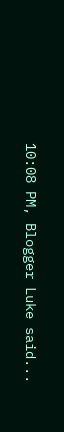10:08 PM, Blogger Luke said...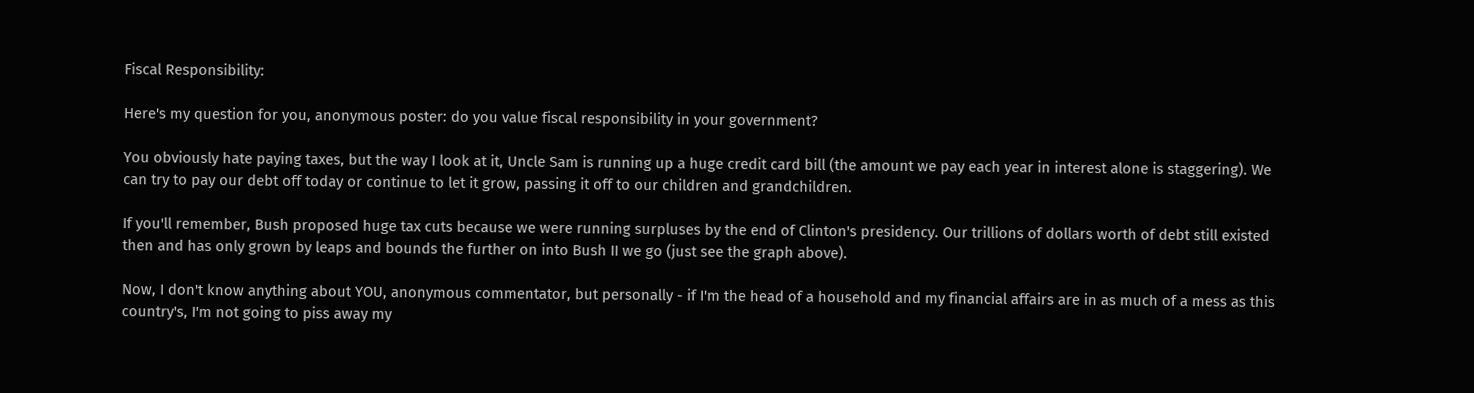Fiscal Responsibility:

Here's my question for you, anonymous poster: do you value fiscal responsibility in your government?

You obviously hate paying taxes, but the way I look at it, Uncle Sam is running up a huge credit card bill (the amount we pay each year in interest alone is staggering). We can try to pay our debt off today or continue to let it grow, passing it off to our children and grandchildren.

If you'll remember, Bush proposed huge tax cuts because we were running surpluses by the end of Clinton's presidency. Our trillions of dollars worth of debt still existed then and has only grown by leaps and bounds the further on into Bush II we go (just see the graph above).

Now, I don't know anything about YOU, anonymous commentator, but personally - if I'm the head of a household and my financial affairs are in as much of a mess as this country's, I'm not going to piss away my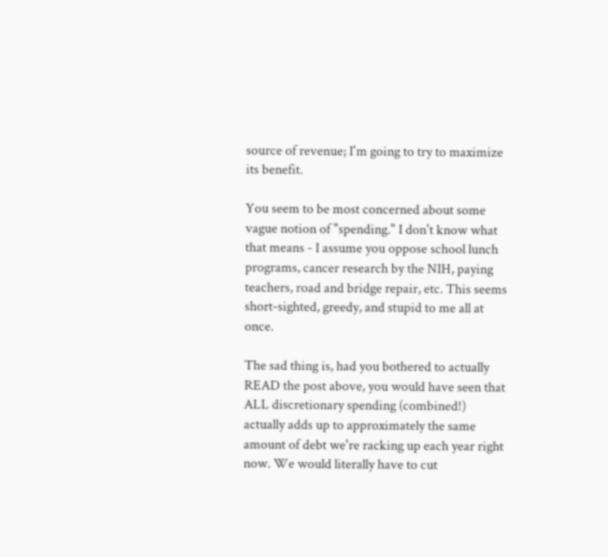source of revenue; I'm going to try to maximize its benefit.

You seem to be most concerned about some vague notion of "spending." I don't know what that means - I assume you oppose school lunch programs, cancer research by the NIH, paying teachers, road and bridge repair, etc. This seems short-sighted, greedy, and stupid to me all at once.

The sad thing is, had you bothered to actually READ the post above, you would have seen that ALL discretionary spending (combined!) actually adds up to approximately the same amount of debt we're racking up each year right now. We would literally have to cut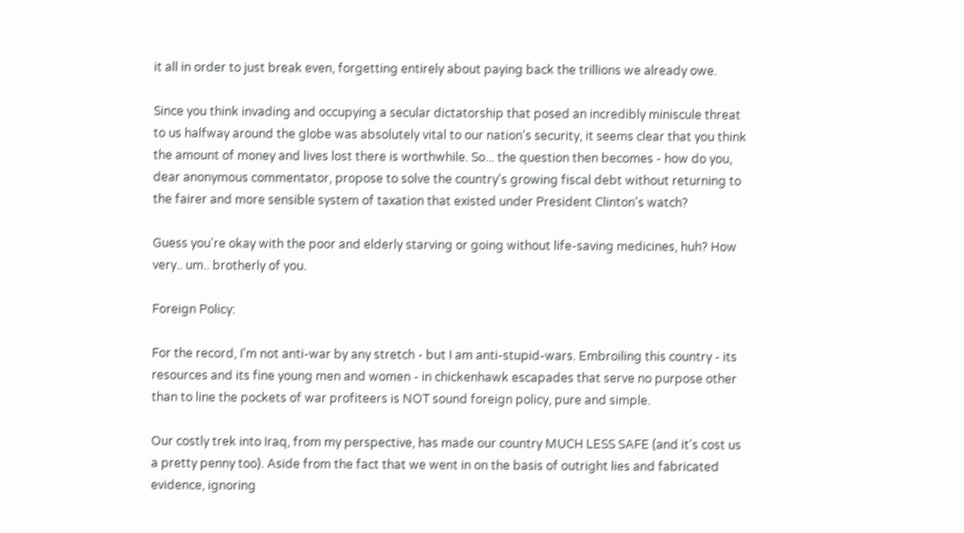it all in order to just break even, forgetting entirely about paying back the trillions we already owe.

Since you think invading and occupying a secular dictatorship that posed an incredibly miniscule threat to us halfway around the globe was absolutely vital to our nation's security, it seems clear that you think the amount of money and lives lost there is worthwhile. So... the question then becomes - how do you, dear anonymous commentator, propose to solve the country's growing fiscal debt without returning to the fairer and more sensible system of taxation that existed under President Clinton's watch?

Guess you're okay with the poor and elderly starving or going without life-saving medicines, huh? How very.. um.. brotherly of you.

Foreign Policy:

For the record, I'm not anti-war by any stretch - but I am anti-stupid-wars. Embroiling this country - its resources and its fine young men and women - in chickenhawk escapades that serve no purpose other than to line the pockets of war profiteers is NOT sound foreign policy, pure and simple.

Our costly trek into Iraq, from my perspective, has made our country MUCH LESS SAFE (and it's cost us a pretty penny too). Aside from the fact that we went in on the basis of outright lies and fabricated evidence, ignoring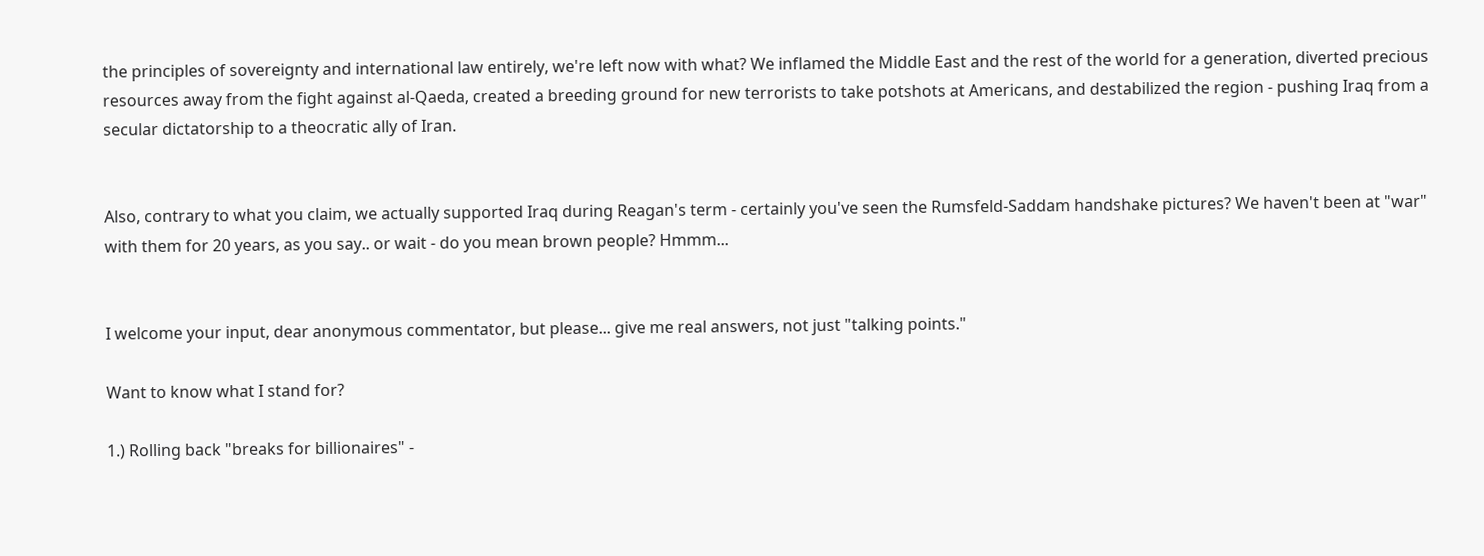the principles of sovereignty and international law entirely, we're left now with what? We inflamed the Middle East and the rest of the world for a generation, diverted precious resources away from the fight against al-Qaeda, created a breeding ground for new terrorists to take potshots at Americans, and destabilized the region - pushing Iraq from a secular dictatorship to a theocratic ally of Iran.


Also, contrary to what you claim, we actually supported Iraq during Reagan's term - certainly you've seen the Rumsfeld-Saddam handshake pictures? We haven't been at "war" with them for 20 years, as you say.. or wait - do you mean brown people? Hmmm...


I welcome your input, dear anonymous commentator, but please... give me real answers, not just "talking points."

Want to know what I stand for?

1.) Rolling back "breaks for billionaires" -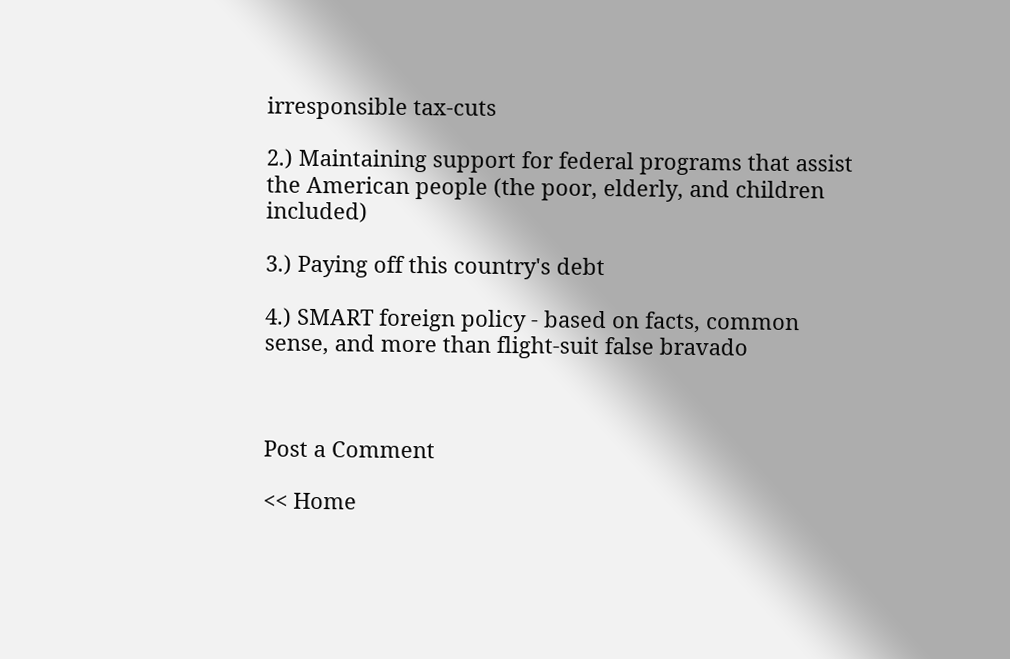irresponsible tax-cuts

2.) Maintaining support for federal programs that assist the American people (the poor, elderly, and children included)

3.) Paying off this country's debt

4.) SMART foreign policy - based on facts, common sense, and more than flight-suit false bravado



Post a Comment

<< Home